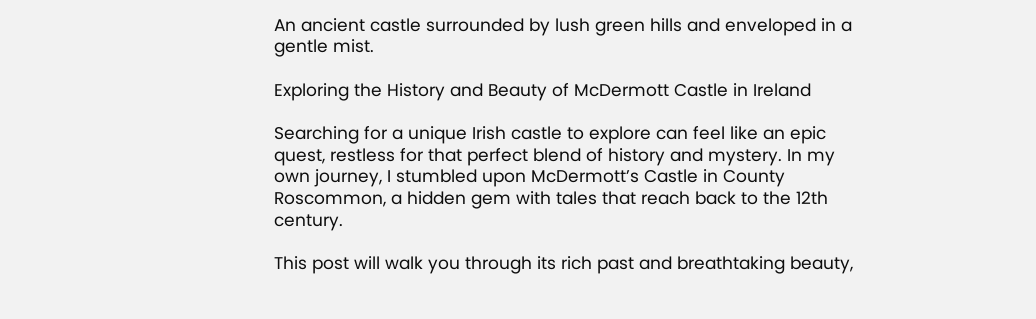An ancient castle surrounded by lush green hills and enveloped in a gentle mist.

Exploring the History and Beauty of McDermott Castle in Ireland

Searching for a unique Irish castle to explore can feel like an epic quest, restless for that perfect blend of history and mystery. In my own journey, I stumbled upon McDermott’s Castle in County Roscommon, a hidden gem with tales that reach back to the 12th century.

This post will walk you through its rich past and breathtaking beauty,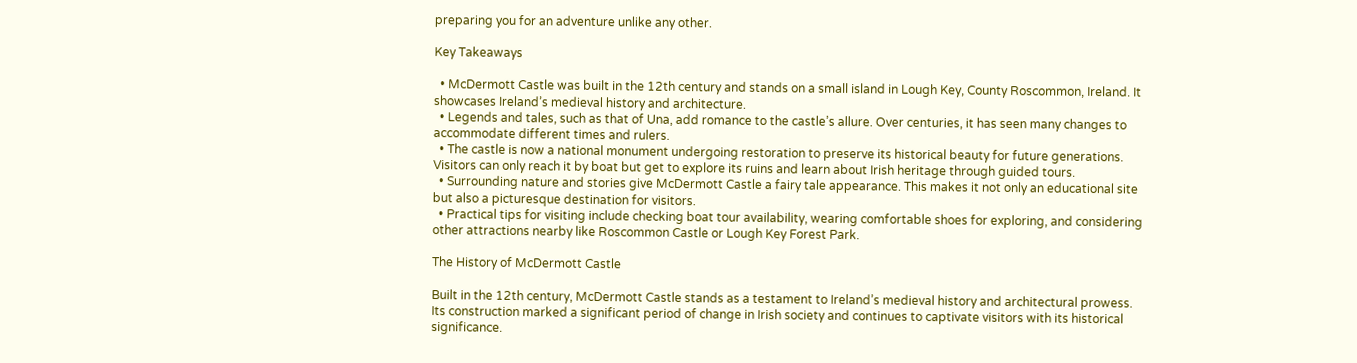preparing you for an adventure unlike any other.

Key Takeaways

  • McDermott Castle was built in the 12th century and stands on a small island in Lough Key, County Roscommon, Ireland. It showcases Ireland’s medieval history and architecture.
  • Legends and tales, such as that of Una, add romance to the castle’s allure. Over centuries, it has seen many changes to accommodate different times and rulers.
  • The castle is now a national monument undergoing restoration to preserve its historical beauty for future generations. Visitors can only reach it by boat but get to explore its ruins and learn about Irish heritage through guided tours.
  • Surrounding nature and stories give McDermott Castle a fairy tale appearance. This makes it not only an educational site but also a picturesque destination for visitors.
  • Practical tips for visiting include checking boat tour availability, wearing comfortable shoes for exploring, and considering other attractions nearby like Roscommon Castle or Lough Key Forest Park.

The History of McDermott Castle

Built in the 12th century, McDermott Castle stands as a testament to Ireland’s medieval history and architectural prowess. Its construction marked a significant period of change in Irish society and continues to captivate visitors with its historical significance.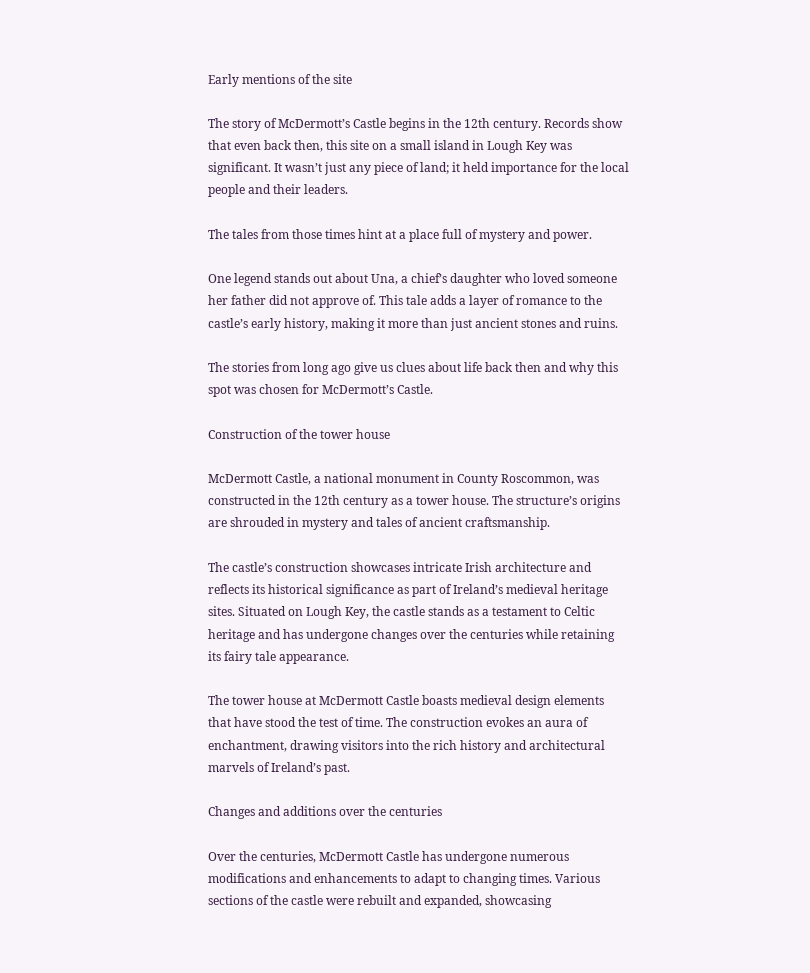Early mentions of the site

The story of McDermott’s Castle begins in the 12th century. Records show that even back then, this site on a small island in Lough Key was significant. It wasn’t just any piece of land; it held importance for the local people and their leaders.

The tales from those times hint at a place full of mystery and power.

One legend stands out about Una, a chief’s daughter who loved someone her father did not approve of. This tale adds a layer of romance to the castle’s early history, making it more than just ancient stones and ruins.

The stories from long ago give us clues about life back then and why this spot was chosen for McDermott’s Castle.

Construction of the tower house

McDermott Castle, a national monument in County Roscommon, was constructed in the 12th century as a tower house. The structure’s origins are shrouded in mystery and tales of ancient craftsmanship.

The castle’s construction showcases intricate Irish architecture and reflects its historical significance as part of Ireland’s medieval heritage sites. Situated on Lough Key, the castle stands as a testament to Celtic heritage and has undergone changes over the centuries while retaining its fairy tale appearance.

The tower house at McDermott Castle boasts medieval design elements that have stood the test of time. The construction evokes an aura of enchantment, drawing visitors into the rich history and architectural marvels of Ireland’s past.

Changes and additions over the centuries

Over the centuries, McDermott Castle has undergone numerous modifications and enhancements to adapt to changing times. Various sections of the castle were rebuilt and expanded, showcasing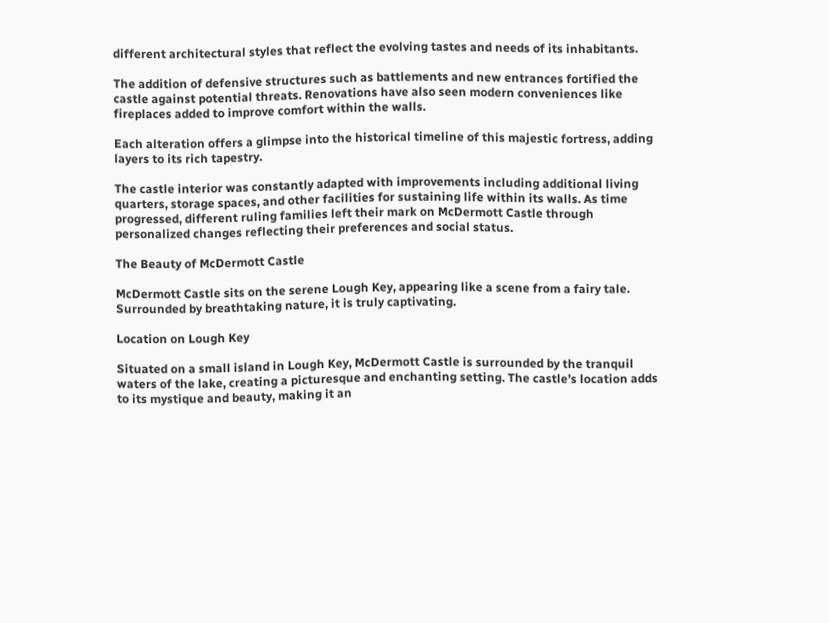different architectural styles that reflect the evolving tastes and needs of its inhabitants.

The addition of defensive structures such as battlements and new entrances fortified the castle against potential threats. Renovations have also seen modern conveniences like fireplaces added to improve comfort within the walls.

Each alteration offers a glimpse into the historical timeline of this majestic fortress, adding layers to its rich tapestry.

The castle interior was constantly adapted with improvements including additional living quarters, storage spaces, and other facilities for sustaining life within its walls. As time progressed, different ruling families left their mark on McDermott Castle through personalized changes reflecting their preferences and social status.

The Beauty of McDermott Castle

McDermott Castle sits on the serene Lough Key, appearing like a scene from a fairy tale. Surrounded by breathtaking nature, it is truly captivating.

Location on Lough Key

Situated on a small island in Lough Key, McDermott Castle is surrounded by the tranquil waters of the lake, creating a picturesque and enchanting setting. The castle’s location adds to its mystique and beauty, making it an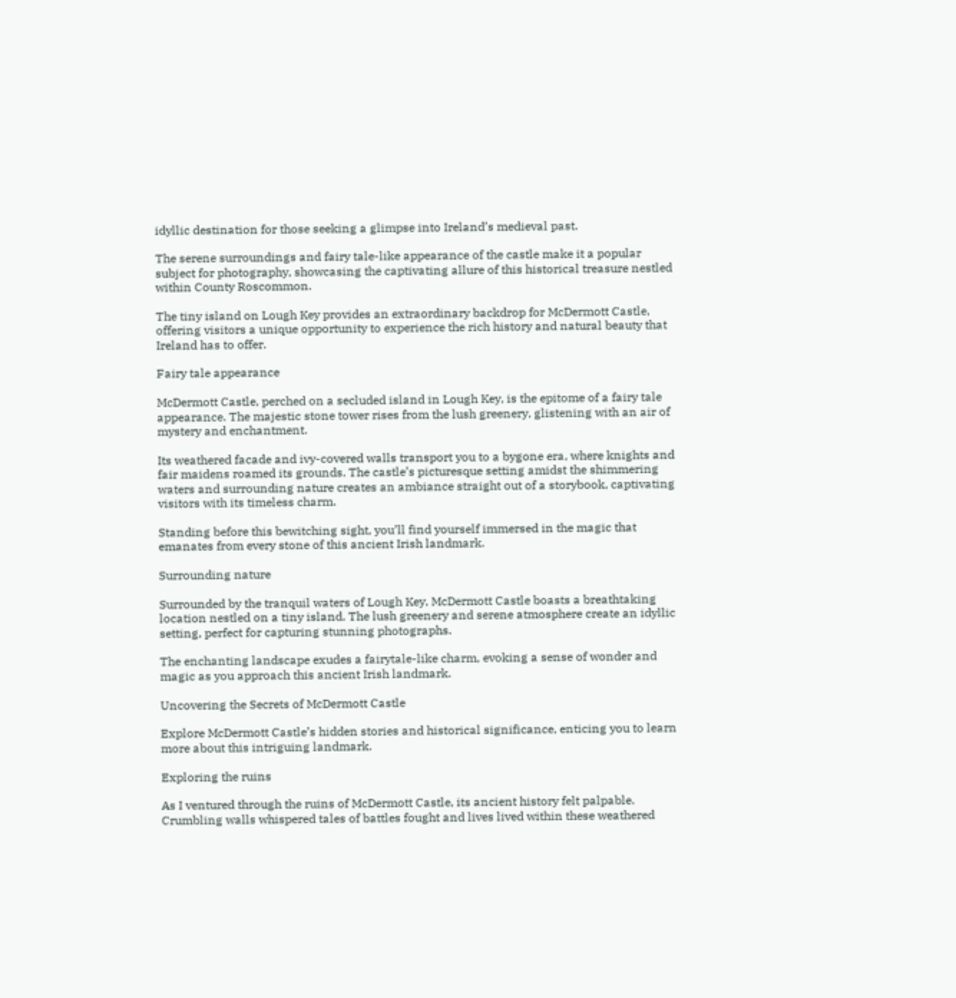idyllic destination for those seeking a glimpse into Ireland’s medieval past.

The serene surroundings and fairy tale-like appearance of the castle make it a popular subject for photography, showcasing the captivating allure of this historical treasure nestled within County Roscommon.

The tiny island on Lough Key provides an extraordinary backdrop for McDermott Castle, offering visitors a unique opportunity to experience the rich history and natural beauty that Ireland has to offer.

Fairy tale appearance

McDermott Castle, perched on a secluded island in Lough Key, is the epitome of a fairy tale appearance. The majestic stone tower rises from the lush greenery, glistening with an air of mystery and enchantment.

Its weathered facade and ivy-covered walls transport you to a bygone era, where knights and fair maidens roamed its grounds. The castle’s picturesque setting amidst the shimmering waters and surrounding nature creates an ambiance straight out of a storybook, captivating visitors with its timeless charm.

Standing before this bewitching sight, you’ll find yourself immersed in the magic that emanates from every stone of this ancient Irish landmark.

Surrounding nature

Surrounded by the tranquil waters of Lough Key, McDermott Castle boasts a breathtaking location nestled on a tiny island. The lush greenery and serene atmosphere create an idyllic setting, perfect for capturing stunning photographs.

The enchanting landscape exudes a fairytale-like charm, evoking a sense of wonder and magic as you approach this ancient Irish landmark.

Uncovering the Secrets of McDermott Castle

Explore McDermott Castle’s hidden stories and historical significance, enticing you to learn more about this intriguing landmark.

Exploring the ruins

As I ventured through the ruins of McDermott Castle, its ancient history felt palpable. Crumbling walls whispered tales of battles fought and lives lived within these weathered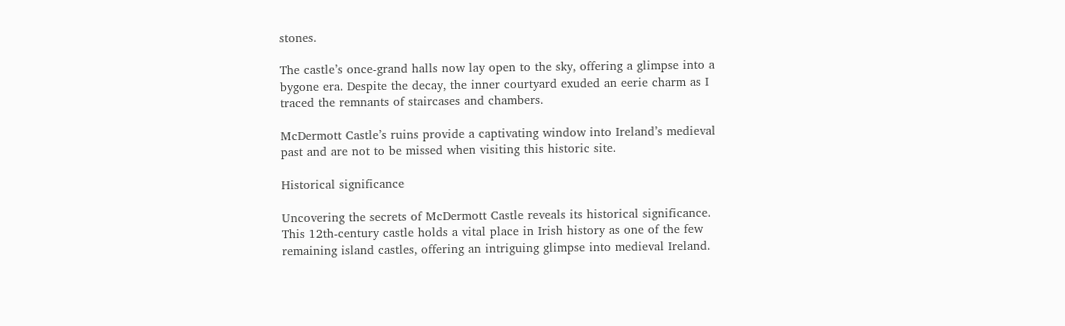stones.

The castle’s once-grand halls now lay open to the sky, offering a glimpse into a bygone era. Despite the decay, the inner courtyard exuded an eerie charm as I traced the remnants of staircases and chambers.

McDermott Castle’s ruins provide a captivating window into Ireland’s medieval past and are not to be missed when visiting this historic site.

Historical significance

Uncovering the secrets of McDermott Castle reveals its historical significance. This 12th-century castle holds a vital place in Irish history as one of the few remaining island castles, offering an intriguing glimpse into medieval Ireland.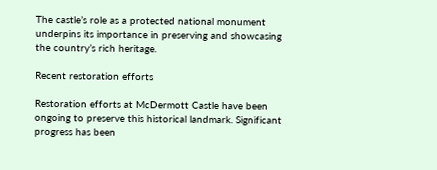The castle’s role as a protected national monument underpins its importance in preserving and showcasing the country’s rich heritage.

Recent restoration efforts

Restoration efforts at McDermott Castle have been ongoing to preserve this historical landmark. Significant progress has been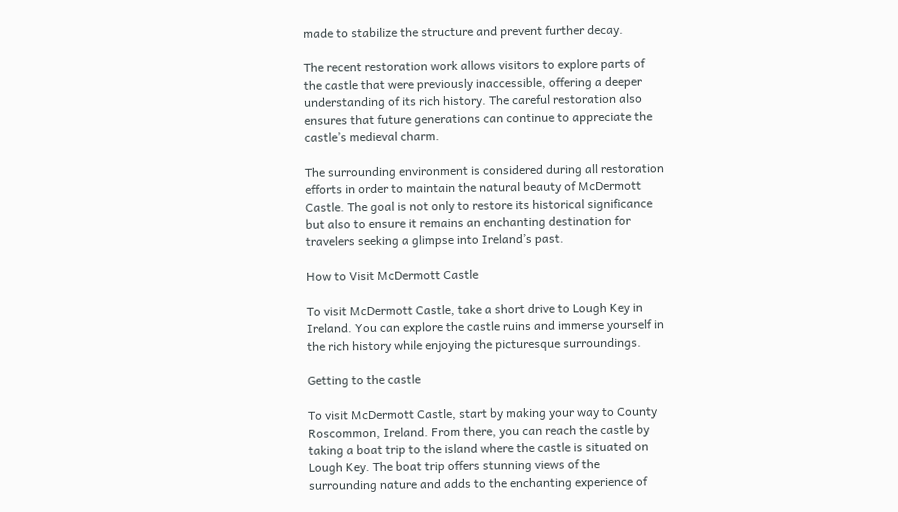made to stabilize the structure and prevent further decay.

The recent restoration work allows visitors to explore parts of the castle that were previously inaccessible, offering a deeper understanding of its rich history. The careful restoration also ensures that future generations can continue to appreciate the castle’s medieval charm.

The surrounding environment is considered during all restoration efforts in order to maintain the natural beauty of McDermott Castle. The goal is not only to restore its historical significance but also to ensure it remains an enchanting destination for travelers seeking a glimpse into Ireland’s past.

How to Visit McDermott Castle

To visit McDermott Castle, take a short drive to Lough Key in Ireland. You can explore the castle ruins and immerse yourself in the rich history while enjoying the picturesque surroundings.

Getting to the castle

To visit McDermott Castle, start by making your way to County Roscommon, Ireland. From there, you can reach the castle by taking a boat trip to the island where the castle is situated on Lough Key. The boat trip offers stunning views of the surrounding nature and adds to the enchanting experience of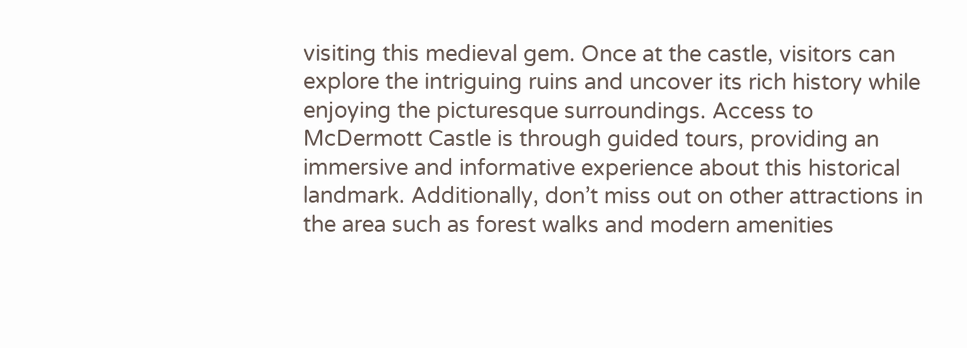visiting this medieval gem. Once at the castle, visitors can explore the intriguing ruins and uncover its rich history while enjoying the picturesque surroundings. Access to McDermott Castle is through guided tours, providing an immersive and informative experience about this historical landmark. Additionally, don’t miss out on other attractions in the area such as forest walks and modern amenities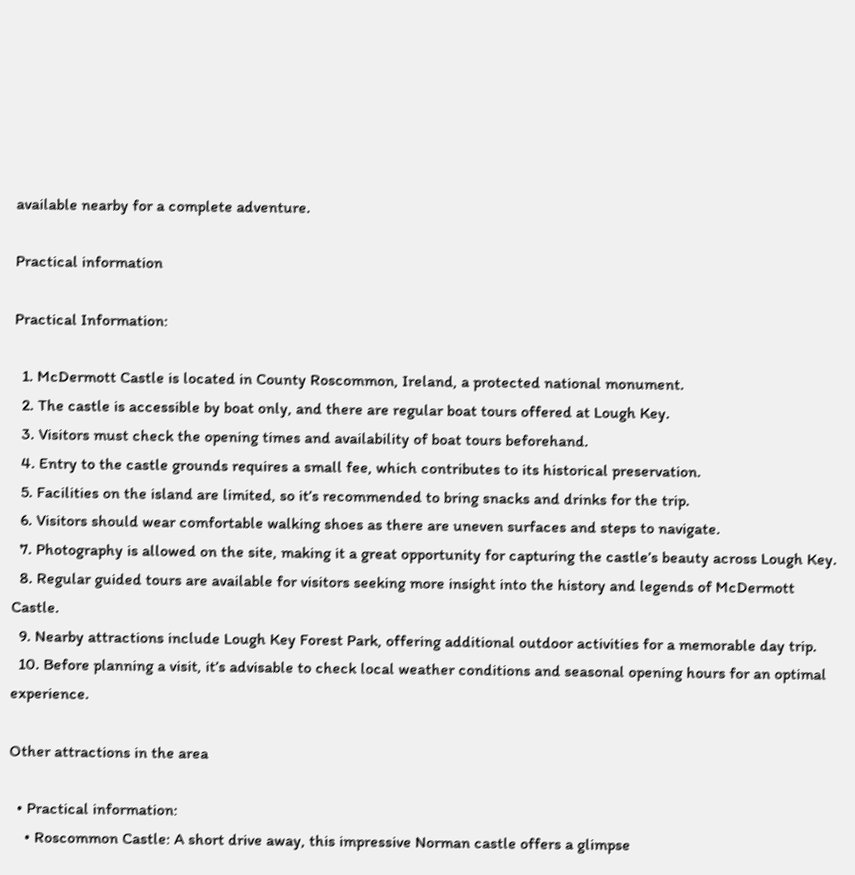available nearby for a complete adventure.

Practical information

Practical Information:

  1. McDermott Castle is located in County Roscommon, Ireland, a protected national monument.
  2. The castle is accessible by boat only, and there are regular boat tours offered at Lough Key.
  3. Visitors must check the opening times and availability of boat tours beforehand.
  4. Entry to the castle grounds requires a small fee, which contributes to its historical preservation.
  5. Facilities on the island are limited, so it’s recommended to bring snacks and drinks for the trip.
  6. Visitors should wear comfortable walking shoes as there are uneven surfaces and steps to navigate.
  7. Photography is allowed on the site, making it a great opportunity for capturing the castle’s beauty across Lough Key.
  8. Regular guided tours are available for visitors seeking more insight into the history and legends of McDermott Castle.
  9. Nearby attractions include Lough Key Forest Park, offering additional outdoor activities for a memorable day trip.
  10. Before planning a visit, it’s advisable to check local weather conditions and seasonal opening hours for an optimal experience.

Other attractions in the area

  • Practical information:
    • Roscommon Castle: A short drive away, this impressive Norman castle offers a glimpse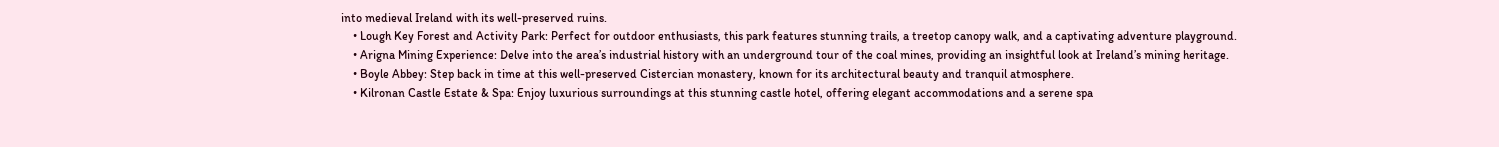into medieval Ireland with its well-preserved ruins.
    • Lough Key Forest and Activity Park: Perfect for outdoor enthusiasts, this park features stunning trails, a treetop canopy walk, and a captivating adventure playground.
    • Arigna Mining Experience: Delve into the area’s industrial history with an underground tour of the coal mines, providing an insightful look at Ireland’s mining heritage.
    • Boyle Abbey: Step back in time at this well-preserved Cistercian monastery, known for its architectural beauty and tranquil atmosphere.
    • Kilronan Castle Estate & Spa: Enjoy luxurious surroundings at this stunning castle hotel, offering elegant accommodations and a serene spa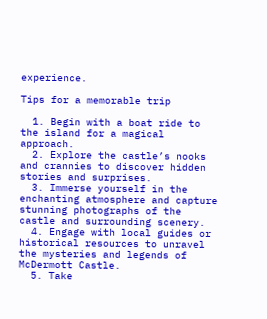experience.

Tips for a memorable trip

  1. Begin with a boat ride to the island for a magical approach.
  2. Explore the castle’s nooks and crannies to discover hidden stories and surprises.
  3. Immerse yourself in the enchanting atmosphere and capture stunning photographs of the castle and surrounding scenery.
  4. Engage with local guides or historical resources to unravel the mysteries and legends of McDermott Castle.
  5. Take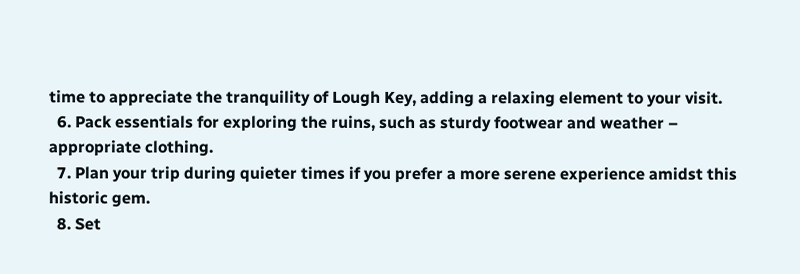time to appreciate the tranquility of Lough Key, adding a relaxing element to your visit.
  6. Pack essentials for exploring the ruins, such as sturdy footwear and weather – appropriate clothing.
  7. Plan your trip during quieter times if you prefer a more serene experience amidst this historic gem.
  8. Set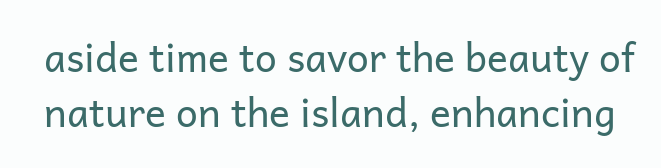aside time to savor the beauty of nature on the island, enhancing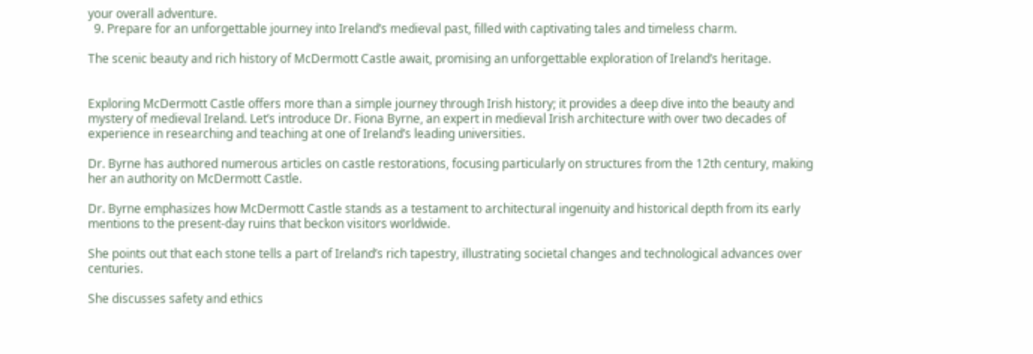your overall adventure.
  9. Prepare for an unforgettable journey into Ireland’s medieval past, filled with captivating tales and timeless charm.

The scenic beauty and rich history of McDermott Castle await, promising an unforgettable exploration of Ireland’s heritage.


Exploring McDermott Castle offers more than a simple journey through Irish history; it provides a deep dive into the beauty and mystery of medieval Ireland. Let’s introduce Dr. Fiona Byrne, an expert in medieval Irish architecture with over two decades of experience in researching and teaching at one of Ireland’s leading universities.

Dr. Byrne has authored numerous articles on castle restorations, focusing particularly on structures from the 12th century, making her an authority on McDermott Castle.

Dr. Byrne emphasizes how McDermott Castle stands as a testament to architectural ingenuity and historical depth from its early mentions to the present-day ruins that beckon visitors worldwide.

She points out that each stone tells a part of Ireland’s rich tapestry, illustrating societal changes and technological advances over centuries.

She discusses safety and ethics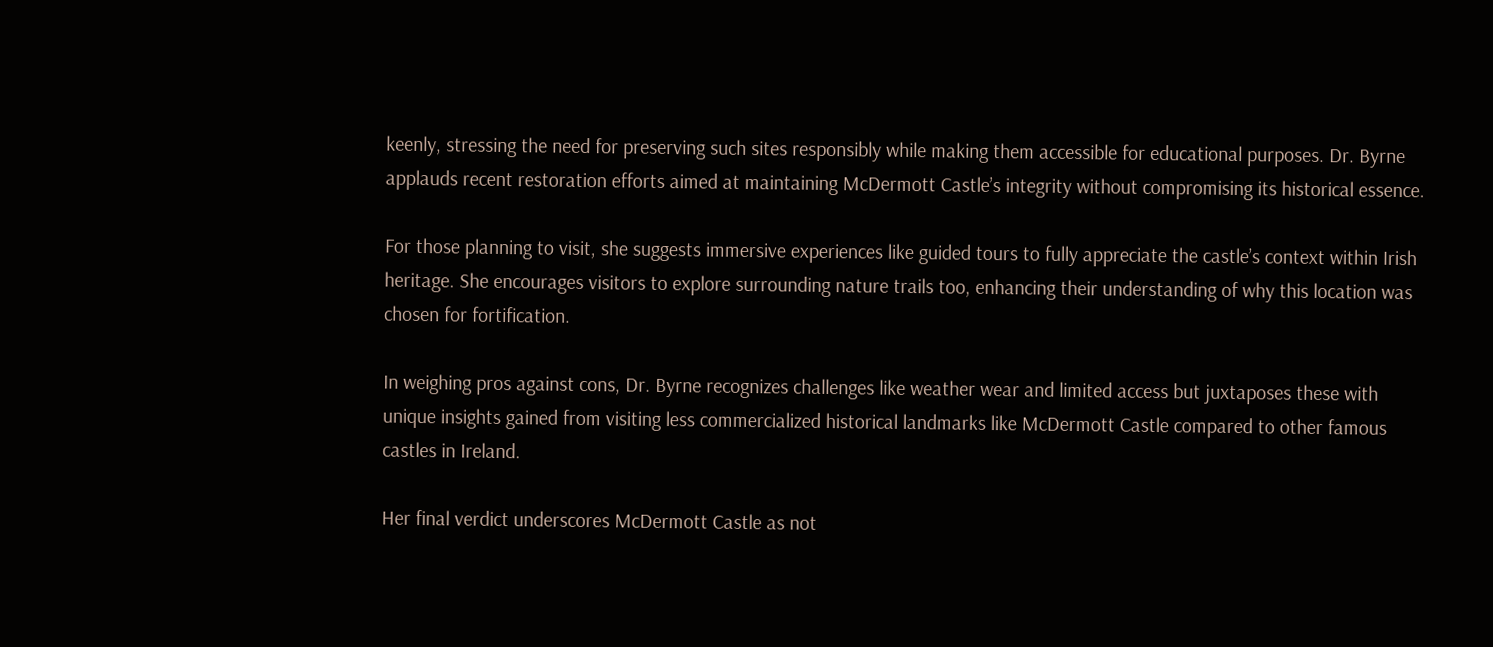keenly, stressing the need for preserving such sites responsibly while making them accessible for educational purposes. Dr. Byrne applauds recent restoration efforts aimed at maintaining McDermott Castle’s integrity without compromising its historical essence.

For those planning to visit, she suggests immersive experiences like guided tours to fully appreciate the castle’s context within Irish heritage. She encourages visitors to explore surrounding nature trails too, enhancing their understanding of why this location was chosen for fortification.

In weighing pros against cons, Dr. Byrne recognizes challenges like weather wear and limited access but juxtaposes these with unique insights gained from visiting less commercialized historical landmarks like McDermott Castle compared to other famous castles in Ireland.

Her final verdict underscores McDermott Castle as not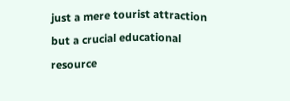just a mere tourist attraction but a crucial educational resource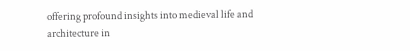offering profound insights into medieval life and architecture in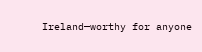Ireland—worthy for anyone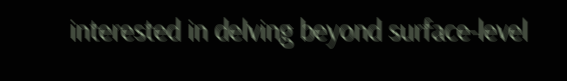interested in delving beyond surface-level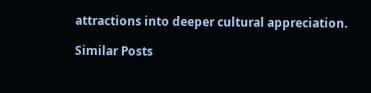attractions into deeper cultural appreciation.

Similar Posts